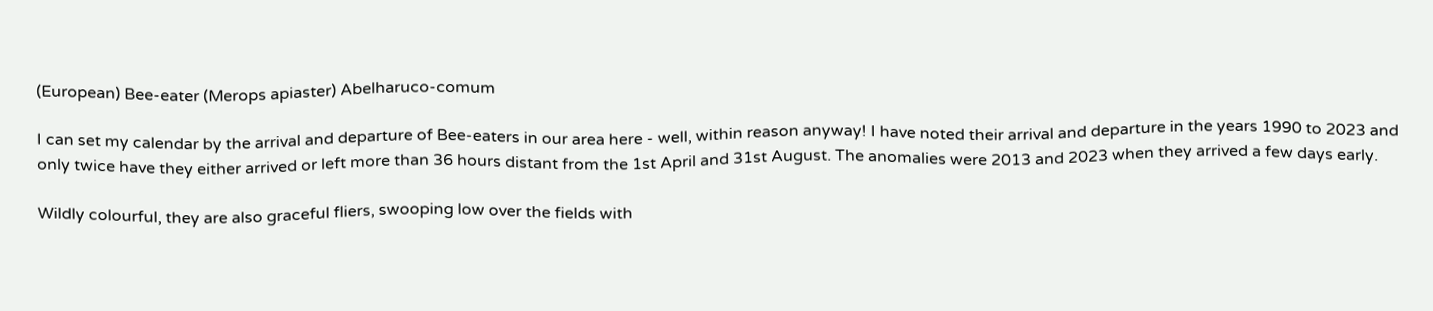(European) Bee-eater (Merops apiaster) Abelharuco-comum

I can set my calendar by the arrival and departure of Bee-eaters in our area here - well, within reason anyway! I have noted their arrival and departure in the years 1990 to 2023 and only twice have they either arrived or left more than 36 hours distant from the 1st April and 31st August. The anomalies were 2013 and 2023 when they arrived a few days early.

Wildly colourful, they are also graceful fliers, swooping low over the fields with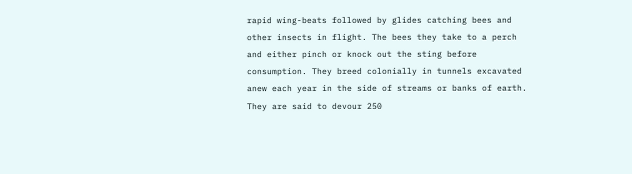rapid wing-beats followed by glides catching bees and other insects in flight. The bees they take to a perch and either pinch or knock out the sting before consumption. They breed colonially in tunnels excavated anew each year in the side of streams or banks of earth. They are said to devour 250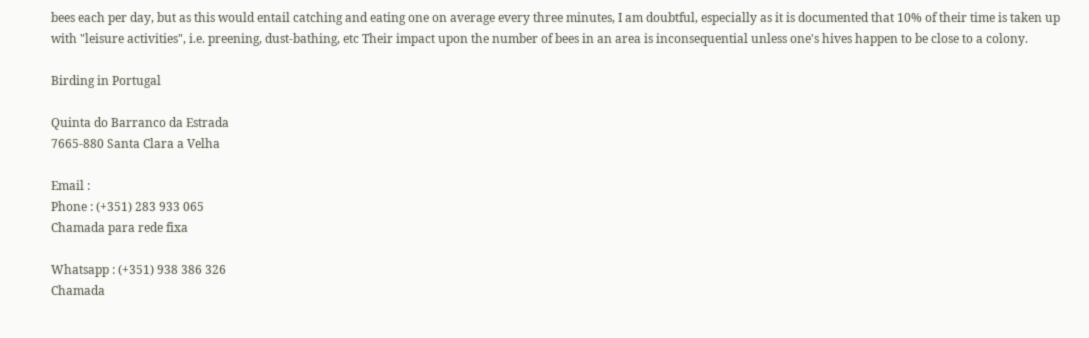bees each per day, but as this would entail catching and eating one on average every three minutes, I am doubtful, especially as it is documented that 10% of their time is taken up with "leisure activities", i.e. preening, dust-bathing, etc Their impact upon the number of bees in an area is inconsequential unless one's hives happen to be close to a colony.

Birding in Portugal

Quinta do Barranco da Estrada
7665-880 Santa Clara a Velha

Email :
Phone : (+351) 283 933 065
Chamada para rede fixa

Whatsapp : (+351) 938 386 326
Chamada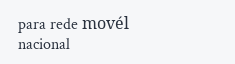para rede movél nacional